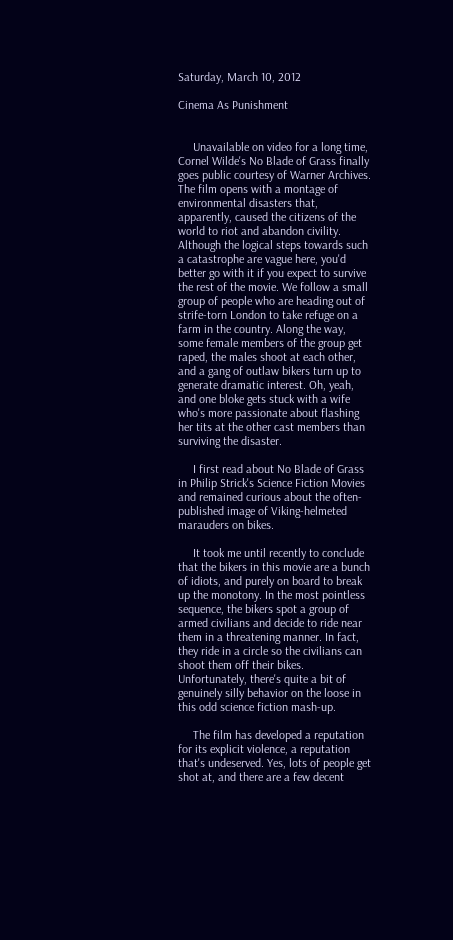Saturday, March 10, 2012

Cinema As Punishment


     Unavailable on video for a long time, Cornel Wilde's No Blade of Grass finally goes public courtesy of Warner Archives. The film opens with a montage of environmental disasters that, apparently, caused the citizens of the world to riot and abandon civility. Although the logical steps towards such a catastrophe are vague here, you'd better go with it if you expect to survive the rest of the movie. We follow a small group of people who are heading out of strife-torn London to take refuge on a farm in the country. Along the way, some female members of the group get raped, the males shoot at each other, and a gang of outlaw bikers turn up to generate dramatic interest. Oh, yeah, and one bloke gets stuck with a wife who's more passionate about flashing her tits at the other cast members than surviving the disaster.

     I first read about No Blade of Grass in Philip Strick's Science Fiction Movies and remained curious about the often-published image of Viking-helmeted marauders on bikes.

     It took me until recently to conclude that the bikers in this movie are a bunch of idiots, and purely on board to break up the monotony. In the most pointless sequence, the bikers spot a group of armed civilians and decide to ride near them in a threatening manner. In fact, they ride in a circle so the civilians can shoot them off their bikes. Unfortunately, there's quite a bit of genuinely silly behavior on the loose in this odd science fiction mash-up.

     The film has developed a reputation for its explicit violence, a reputation that's undeserved. Yes, lots of people get shot at, and there are a few decent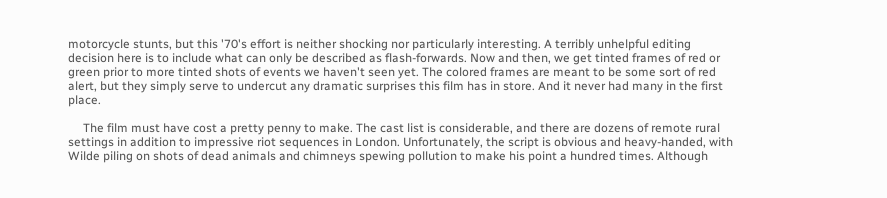motorcycle stunts, but this '70's effort is neither shocking nor particularly interesting. A terribly unhelpful editing decision here is to include what can only be described as flash-forwards. Now and then, we get tinted frames of red or green prior to more tinted shots of events we haven't seen yet. The colored frames are meant to be some sort of red alert, but they simply serve to undercut any dramatic surprises this film has in store. And it never had many in the first place.

     The film must have cost a pretty penny to make. The cast list is considerable, and there are dozens of remote rural settings in addition to impressive riot sequences in London. Unfortunately, the script is obvious and heavy-handed, with Wilde piling on shots of dead animals and chimneys spewing pollution to make his point a hundred times. Although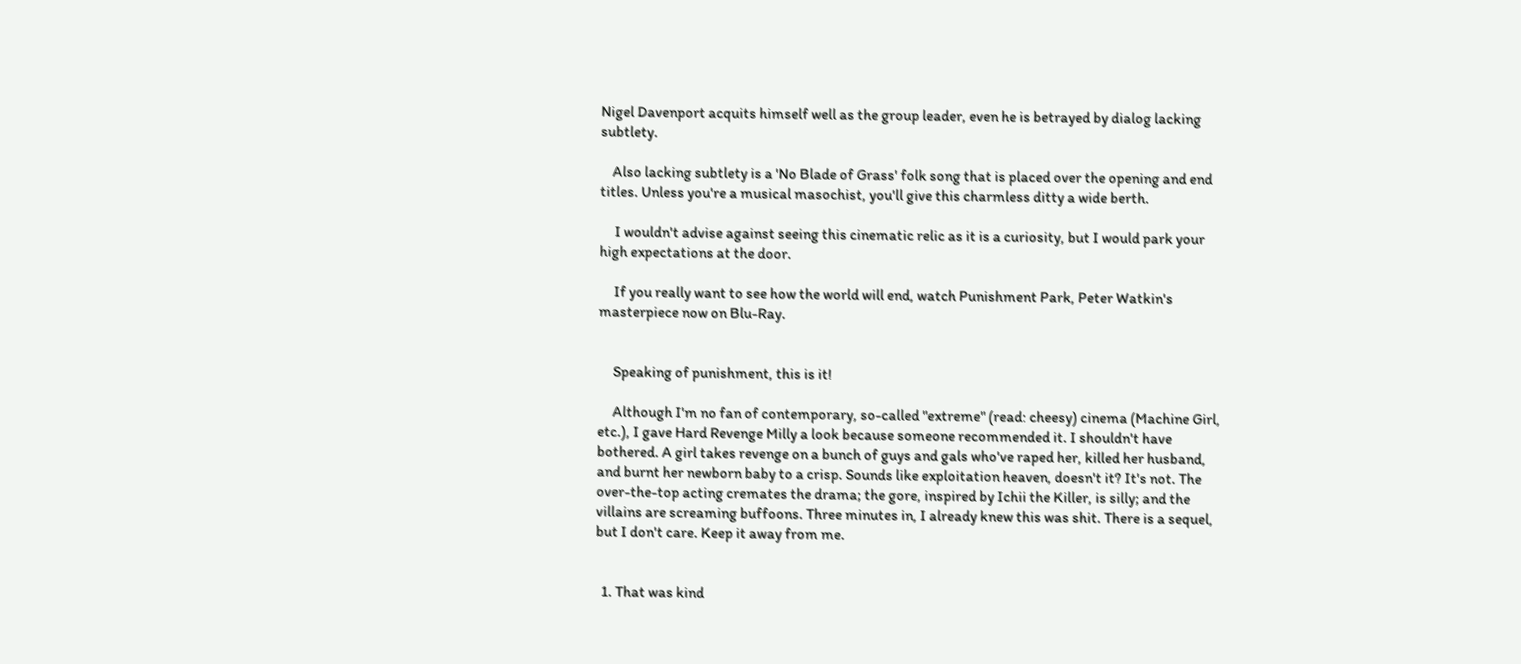Nigel Davenport acquits himself well as the group leader, even he is betrayed by dialog lacking subtlety.

    Also lacking subtlety is a 'No Blade of Grass' folk song that is placed over the opening and end titles. Unless you're a musical masochist, you'll give this charmless ditty a wide berth.

     I wouldn't advise against seeing this cinematic relic as it is a curiosity, but I would park your high expectations at the door.

     If you really want to see how the world will end, watch Punishment Park, Peter Watkin's masterpiece now on Blu-Ray.


     Speaking of punishment, this is it!

     Although I'm no fan of contemporary, so-called "extreme" (read: cheesy) cinema (Machine Girl, etc.), I gave Hard Revenge Milly a look because someone recommended it. I shouldn't have bothered. A girl takes revenge on a bunch of guys and gals who've raped her, killed her husband, and burnt her newborn baby to a crisp. Sounds like exploitation heaven, doesn't it? It's not. The over-the-top acting cremates the drama; the gore, inspired by Ichii the Killer, is silly; and the villains are screaming buffoons. Three minutes in, I already knew this was shit. There is a sequel, but I don't care. Keep it away from me.


  1. That was kind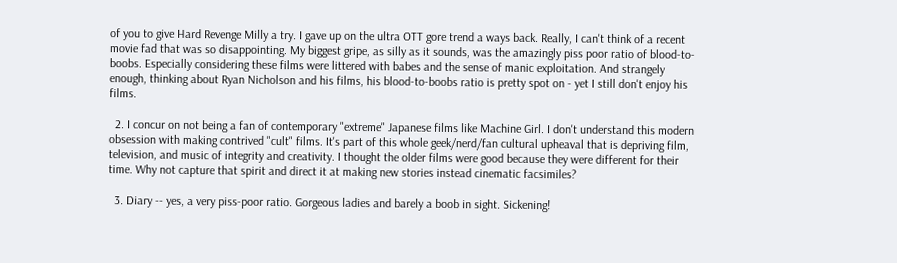of you to give Hard Revenge Milly a try. I gave up on the ultra OTT gore trend a ways back. Really, I can't think of a recent movie fad that was so disappointing. My biggest gripe, as silly as it sounds, was the amazingly piss poor ratio of blood-to-boobs. Especially considering these films were littered with babes and the sense of manic exploitation. And strangely enough, thinking about Ryan Nicholson and his films, his blood-to-boobs ratio is pretty spot on - yet I still don't enjoy his films.

  2. I concur on not being a fan of contemporary "extreme" Japanese films like Machine Girl. I don't understand this modern obsession with making contrived "cult" films. It's part of this whole geek/nerd/fan cultural upheaval that is depriving film, television, and music of integrity and creativity. I thought the older films were good because they were different for their time. Why not capture that spirit and direct it at making new stories instead cinematic facsimiles?

  3. Diary -- yes, a very piss-poor ratio. Gorgeous ladies and barely a boob in sight. Sickening!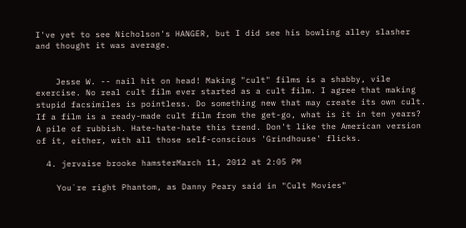I've yet to see Nicholson's HANGER, but I did see his bowling alley slasher and thought it was average.


    Jesse W. -- nail hit on head! Making "cult" films is a shabby, vile exercise. No real cult film ever started as a cult film. I agree that making stupid facsimiles is pointless. Do something new that may create its own cult. If a film is a ready-made cult film from the get-go, what is it in ten years? A pile of rubbish. Hate-hate-hate this trend. Don't like the American version of it, either, with all those self-conscious 'Grindhouse' flicks.

  4. jervaise brooke hamsterMarch 11, 2012 at 2:05 PM

    You`re right Phantom, as Danny Peary said in "Cult Movies"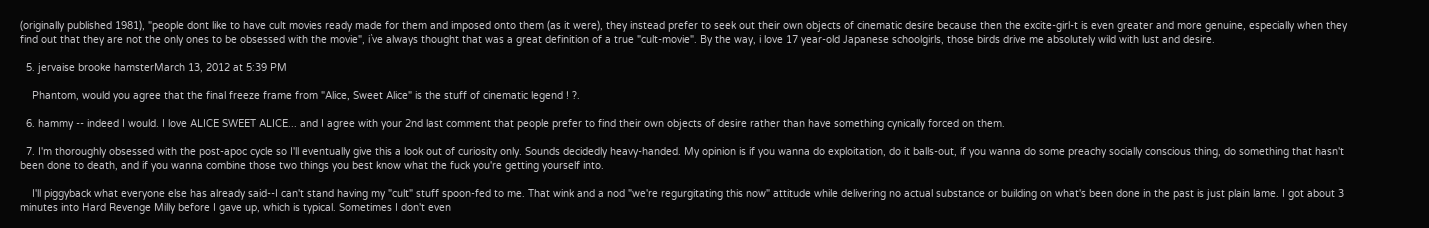(originally published 1981), "people dont like to have cult movies ready made for them and imposed onto them (as it were), they instead prefer to seek out their own objects of cinematic desire because then the excite-girl-t is even greater and more genuine, especially when they find out that they are not the only ones to be obsessed with the movie", i`ve always thought that was a great definition of a true "cult-movie". By the way, i love 17 year-old Japanese schoolgirls, those birds drive me absolutely wild with lust and desire.

  5. jervaise brooke hamsterMarch 13, 2012 at 5:39 PM

    Phantom, would you agree that the final freeze frame from "Alice, Sweet Alice" is the stuff of cinematic legend ! ?.

  6. hammy -- indeed I would. I love ALICE SWEET ALICE... and I agree with your 2nd last comment that people prefer to find their own objects of desire rather than have something cynically forced on them.

  7. I'm thoroughly obsessed with the post-apoc cycle so I'll eventually give this a look out of curiosity only. Sounds decidedly heavy-handed. My opinion is if you wanna do exploitation, do it balls-out, if you wanna do some preachy socially conscious thing, do something that hasn't been done to death, and if you wanna combine those two things you best know what the fuck you're getting yourself into.

    I'll piggyback what everyone else has already said--I can't stand having my "cult" stuff spoon-fed to me. That wink and a nod "we're regurgitating this now" attitude while delivering no actual substance or building on what's been done in the past is just plain lame. I got about 3 minutes into Hard Revenge Milly before I gave up, which is typical. Sometimes I don't even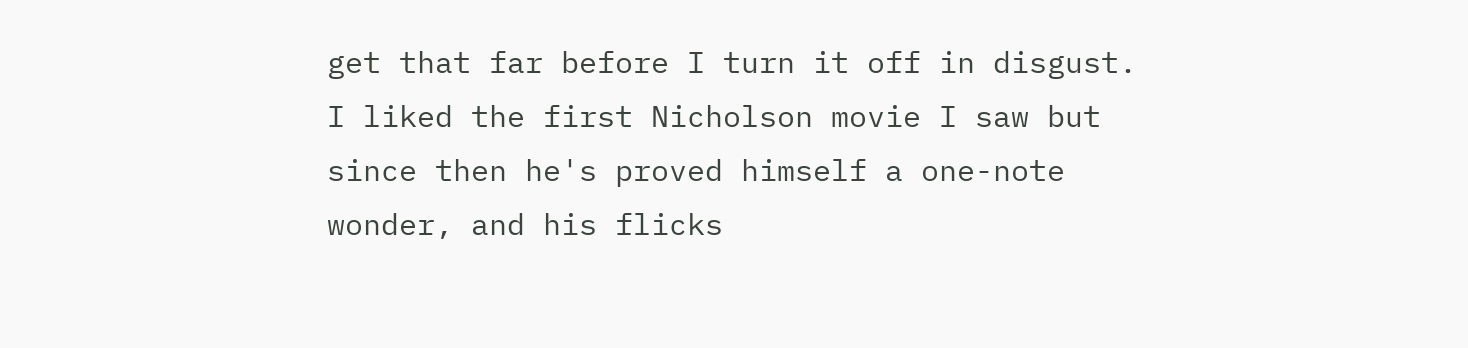get that far before I turn it off in disgust. I liked the first Nicholson movie I saw but since then he's proved himself a one-note wonder, and his flicks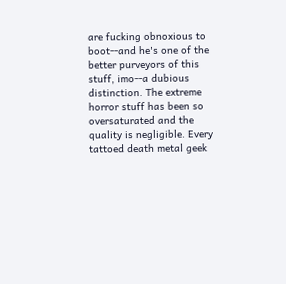are fucking obnoxious to boot--and he's one of the better purveyors of this stuff, imo--a dubious distinction. The extreme horror stuff has been so oversaturated and the quality is negligible. Every tattoed death metal geek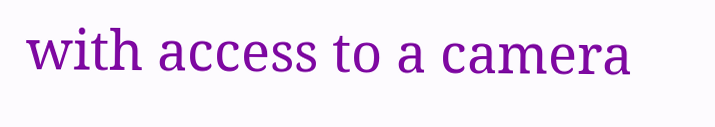with access to a camera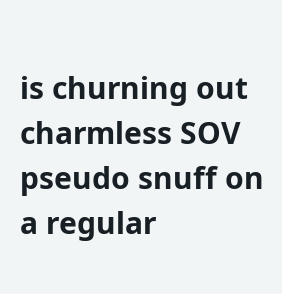is churning out charmless SOV pseudo snuff on a regular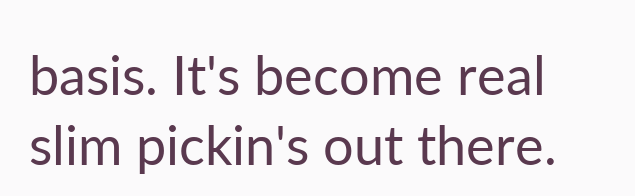basis. It's become real slim pickin's out there.